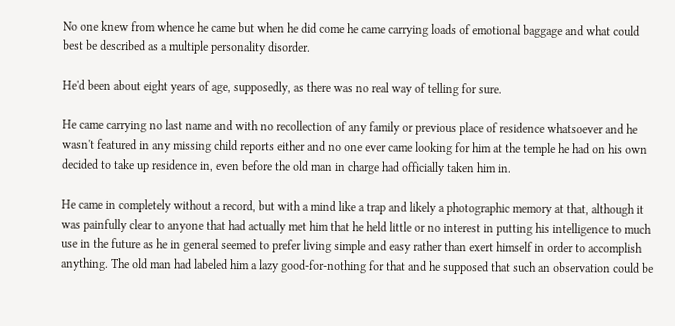No one knew from whence he came but when he did come he came carrying loads of emotional baggage and what could best be described as a multiple personality disorder.

He'd been about eight years of age, supposedly, as there was no real way of telling for sure.

He came carrying no last name and with no recollection of any family or previous place of residence whatsoever and he wasn't featured in any missing child reports either and no one ever came looking for him at the temple he had on his own decided to take up residence in, even before the old man in charge had officially taken him in.

He came in completely without a record, but with a mind like a trap and likely a photographic memory at that, although it was painfully clear to anyone that had actually met him that he held little or no interest in putting his intelligence to much use in the future as he in general seemed to prefer living simple and easy rather than exert himself in order to accomplish anything. The old man had labeled him a lazy good-for-nothing for that and he supposed that such an observation could be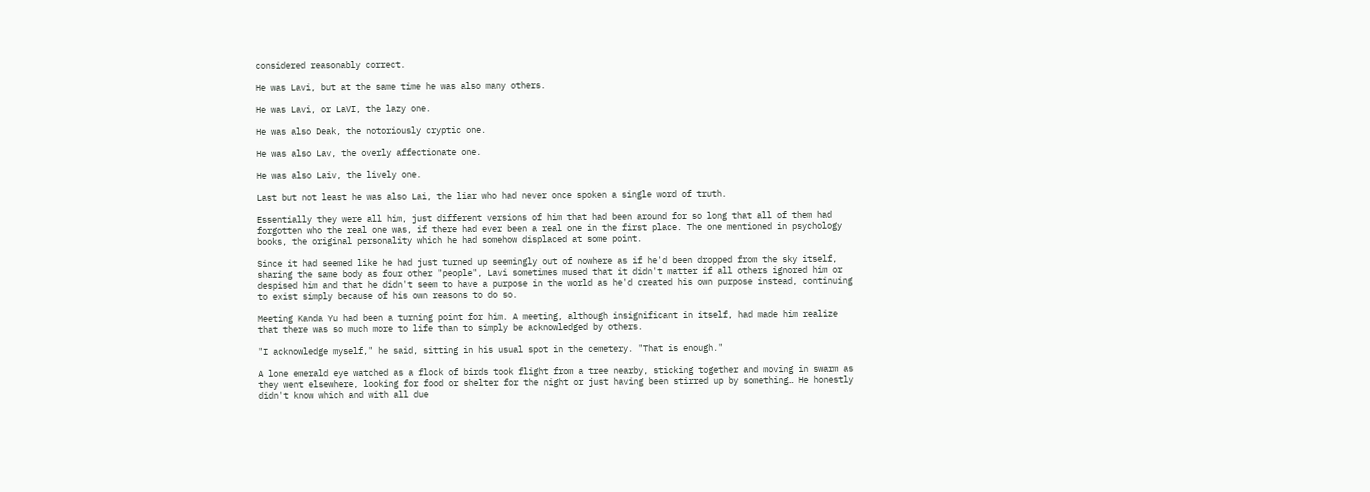considered reasonably correct.

He was Lavi, but at the same time he was also many others.

He was Lavi, or LaVI, the lazy one.

He was also Deak, the notoriously cryptic one.

He was also Lav, the overly affectionate one.

He was also Laiv, the lively one.

Last but not least he was also Lai, the liar who had never once spoken a single word of truth.

Essentially they were all him, just different versions of him that had been around for so long that all of them had forgotten who the real one was, if there had ever been a real one in the first place. The one mentioned in psychology books, the original personality which he had somehow displaced at some point.

Since it had seemed like he had just turned up seemingly out of nowhere as if he'd been dropped from the sky itself, sharing the same body as four other "people", Lavi sometimes mused that it didn't matter if all others ignored him or despised him and that he didn't seem to have a purpose in the world as he'd created his own purpose instead, continuing to exist simply because of his own reasons to do so.

Meeting Kanda Yu had been a turning point for him. A meeting, although insignificant in itself, had made him realize that there was so much more to life than to simply be acknowledged by others.

"I acknowledge myself," he said, sitting in his usual spot in the cemetery. "That is enough."

A lone emerald eye watched as a flock of birds took flight from a tree nearby, sticking together and moving in swarm as they went elsewhere, looking for food or shelter for the night or just having been stirred up by something… He honestly didn't know which and with all due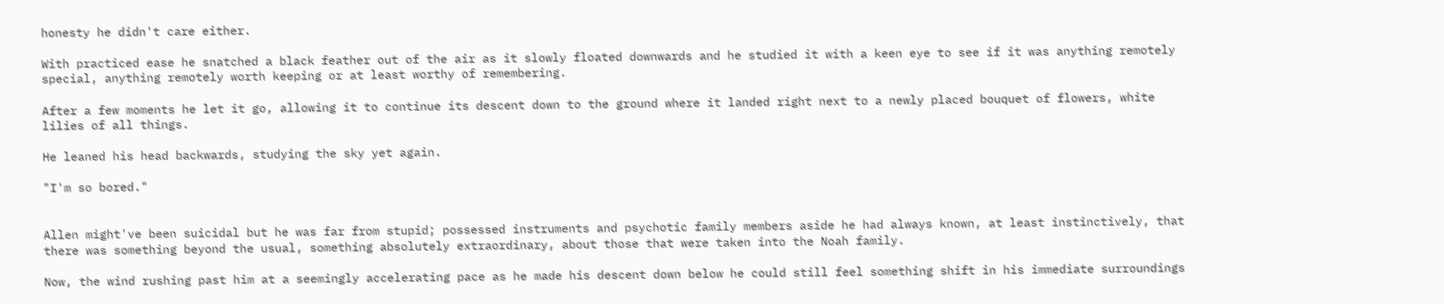honesty he didn't care either.

With practiced ease he snatched a black feather out of the air as it slowly floated downwards and he studied it with a keen eye to see if it was anything remotely special, anything remotely worth keeping or at least worthy of remembering.

After a few moments he let it go, allowing it to continue its descent down to the ground where it landed right next to a newly placed bouquet of flowers, white lilies of all things.

He leaned his head backwards, studying the sky yet again.

"I'm so bored."


Allen might've been suicidal but he was far from stupid; possessed instruments and psychotic family members aside he had always known, at least instinctively, that there was something beyond the usual, something absolutely extraordinary, about those that were taken into the Noah family.

Now, the wind rushing past him at a seemingly accelerating pace as he made his descent down below he could still feel something shift in his immediate surroundings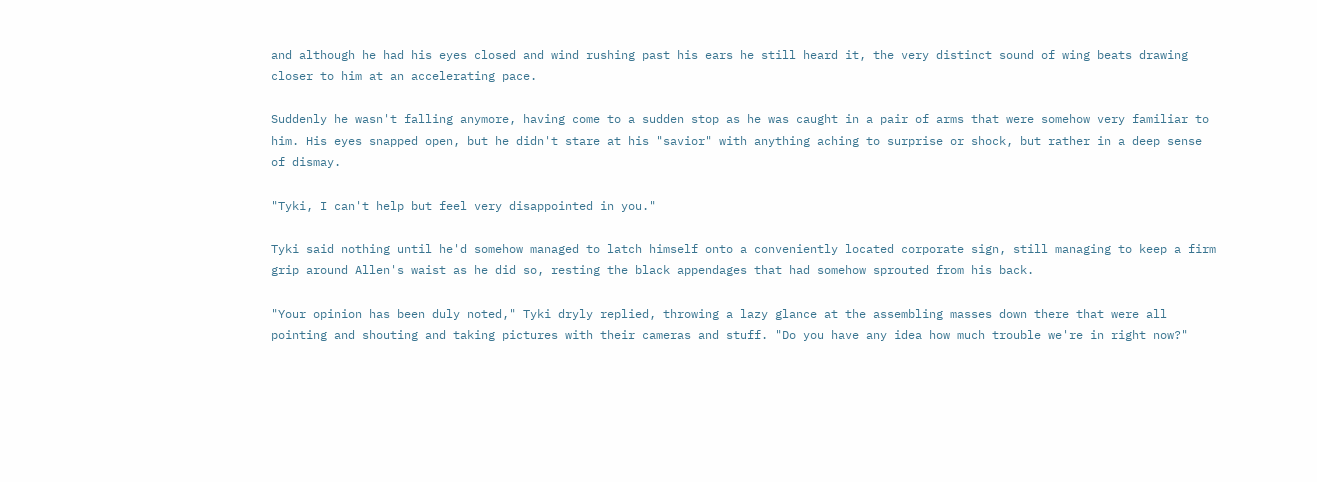and although he had his eyes closed and wind rushing past his ears he still heard it, the very distinct sound of wing beats drawing closer to him at an accelerating pace.

Suddenly he wasn't falling anymore, having come to a sudden stop as he was caught in a pair of arms that were somehow very familiar to him. His eyes snapped open, but he didn't stare at his "savior" with anything aching to surprise or shock, but rather in a deep sense of dismay.

"Tyki, I can't help but feel very disappointed in you."

Tyki said nothing until he'd somehow managed to latch himself onto a conveniently located corporate sign, still managing to keep a firm grip around Allen's waist as he did so, resting the black appendages that had somehow sprouted from his back.

"Your opinion has been duly noted," Tyki dryly replied, throwing a lazy glance at the assembling masses down there that were all pointing and shouting and taking pictures with their cameras and stuff. "Do you have any idea how much trouble we're in right now?"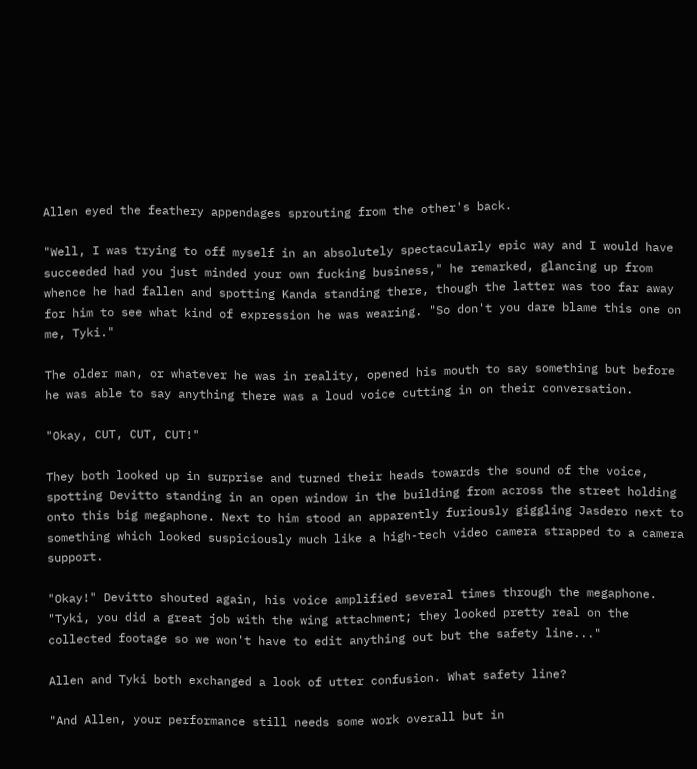Allen eyed the feathery appendages sprouting from the other's back.

"Well, I was trying to off myself in an absolutely spectacularly epic way and I would have succeeded had you just minded your own fucking business," he remarked, glancing up from whence he had fallen and spotting Kanda standing there, though the latter was too far away for him to see what kind of expression he was wearing. "So don't you dare blame this one on me, Tyki."

The older man, or whatever he was in reality, opened his mouth to say something but before he was able to say anything there was a loud voice cutting in on their conversation.

"Okay, CUT, CUT, CUT!"

They both looked up in surprise and turned their heads towards the sound of the voice, spotting Devitto standing in an open window in the building from across the street holding onto this big megaphone. Next to him stood an apparently furiously giggling Jasdero next to something which looked suspiciously much like a high-tech video camera strapped to a camera support.

"Okay!" Devitto shouted again, his voice amplified several times through the megaphone. "Tyki, you did a great job with the wing attachment; they looked pretty real on the collected footage so we won't have to edit anything out but the safety line..."

Allen and Tyki both exchanged a look of utter confusion. What safety line?

"And Allen, your performance still needs some work overall but in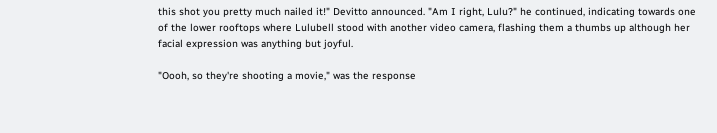this shot you pretty much nailed it!" Devitto announced. "Am I right, Lulu?" he continued, indicating towards one of the lower rooftops where Lulubell stood with another video camera, flashing them a thumbs up although her facial expression was anything but joyful.

"Oooh, so they're shooting a movie," was the response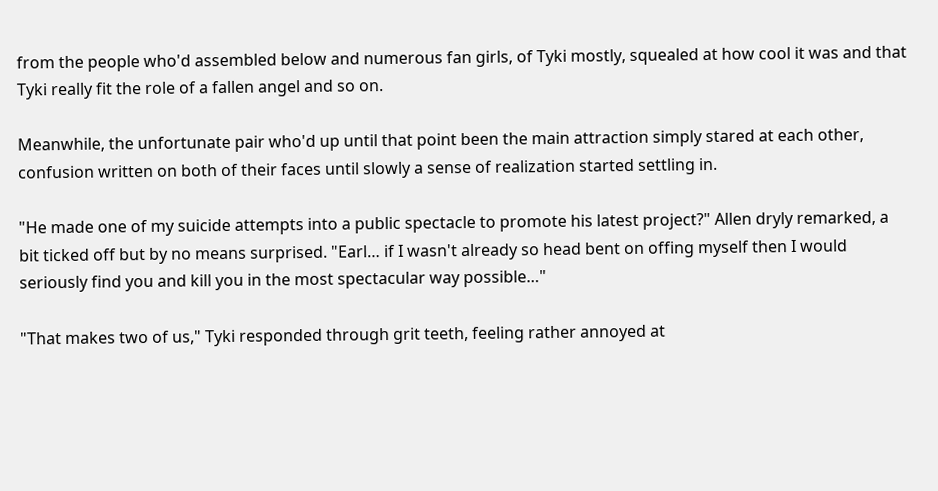from the people who'd assembled below and numerous fan girls, of Tyki mostly, squealed at how cool it was and that Tyki really fit the role of a fallen angel and so on.

Meanwhile, the unfortunate pair who'd up until that point been the main attraction simply stared at each other, confusion written on both of their faces until slowly a sense of realization started settling in.

"He made one of my suicide attempts into a public spectacle to promote his latest project?" Allen dryly remarked, a bit ticked off but by no means surprised. "Earl… if I wasn't already so head bent on offing myself then I would seriously find you and kill you in the most spectacular way possible…"

"That makes two of us," Tyki responded through grit teeth, feeling rather annoyed at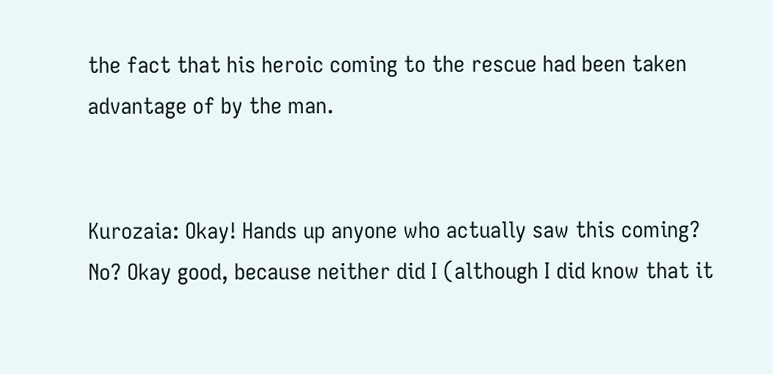the fact that his heroic coming to the rescue had been taken advantage of by the man.


Kurozaia: Okay! Hands up anyone who actually saw this coming? No? Okay good, because neither did I (although I did know that it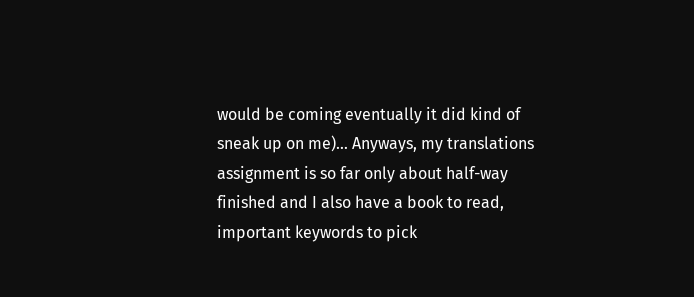would be coming eventually it did kind of sneak up on me)… Anyways, my translations assignment is so far only about half-way finished and I also have a book to read, important keywords to pick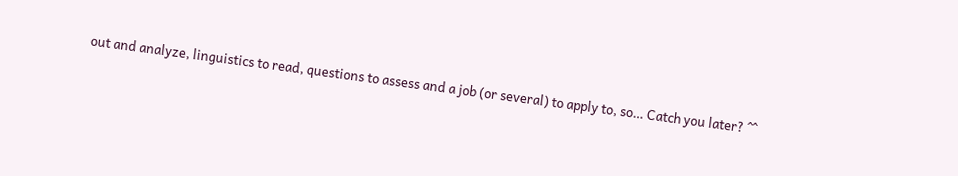out and analyze, linguistics to read, questions to assess and a job (or several) to apply to, so… Catch you later? ^^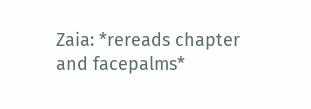Zaia: *rereads chapter and facepalms*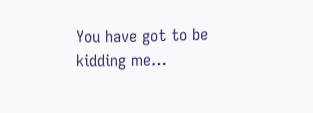You have got to be kidding me…